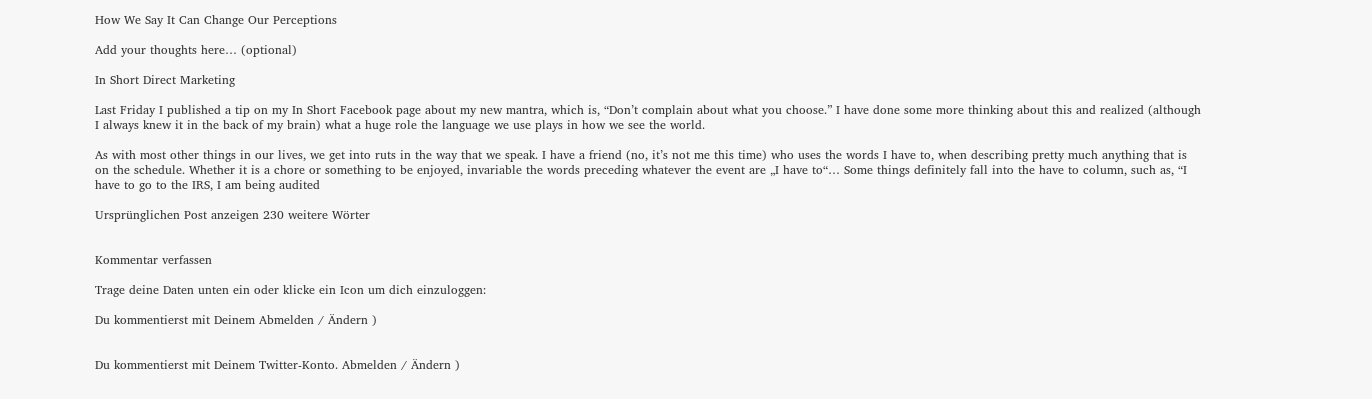How We Say It Can Change Our Perceptions

Add your thoughts here… (optional)

In Short Direct Marketing

Last Friday I published a tip on my In Short Facebook page about my new mantra, which is, “Don’t complain about what you choose.” I have done some more thinking about this and realized (although I always knew it in the back of my brain) what a huge role the language we use plays in how we see the world.

As with most other things in our lives, we get into ruts in the way that we speak. I have a friend (no, it’s not me this time) who uses the words I have to, when describing pretty much anything that is on the schedule. Whether it is a chore or something to be enjoyed, invariable the words preceding whatever the event are „I have to“… Some things definitely fall into the have to column, such as, “I have to go to the IRS, I am being audited

Ursprünglichen Post anzeigen 230 weitere Wörter


Kommentar verfassen

Trage deine Daten unten ein oder klicke ein Icon um dich einzuloggen:

Du kommentierst mit Deinem Abmelden / Ändern )


Du kommentierst mit Deinem Twitter-Konto. Abmelden / Ändern )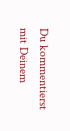Du kommentierst mit Deinem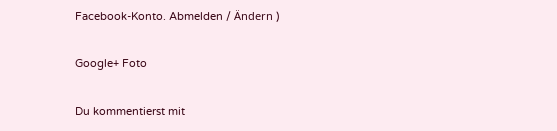Facebook-Konto. Abmelden / Ändern )

Google+ Foto

Du kommentierst mit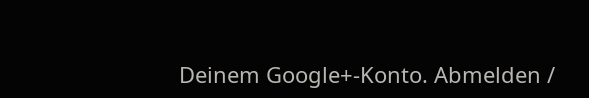Deinem Google+-Konto. Abmelden /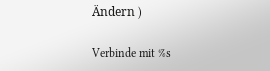Ändern )

Verbinde mit %s